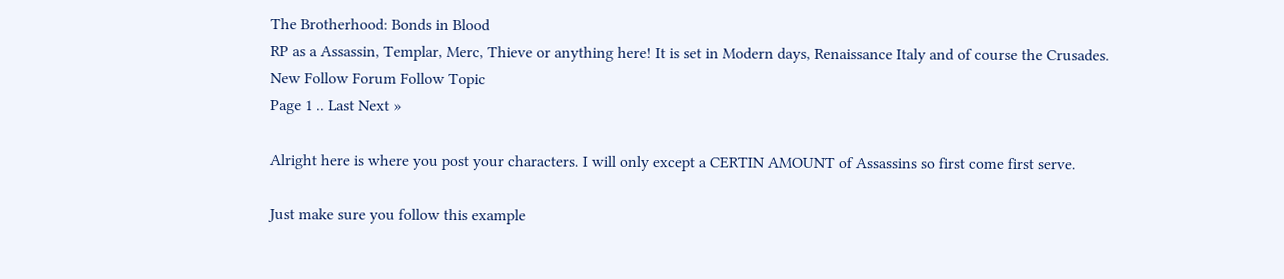The Brotherhood: Bonds in Blood
RP as a Assassin, Templar, Merc, Thieve or anything here! It is set in Modern days, Renaissance Italy and of course the Crusades.
New Follow Forum Follow Topic
Page 1 .. Last Next »

Alright here is where you post your characters. I will only except a CERTIN AMOUNT of Assassins so first come first serve.

Just make sure you follow this example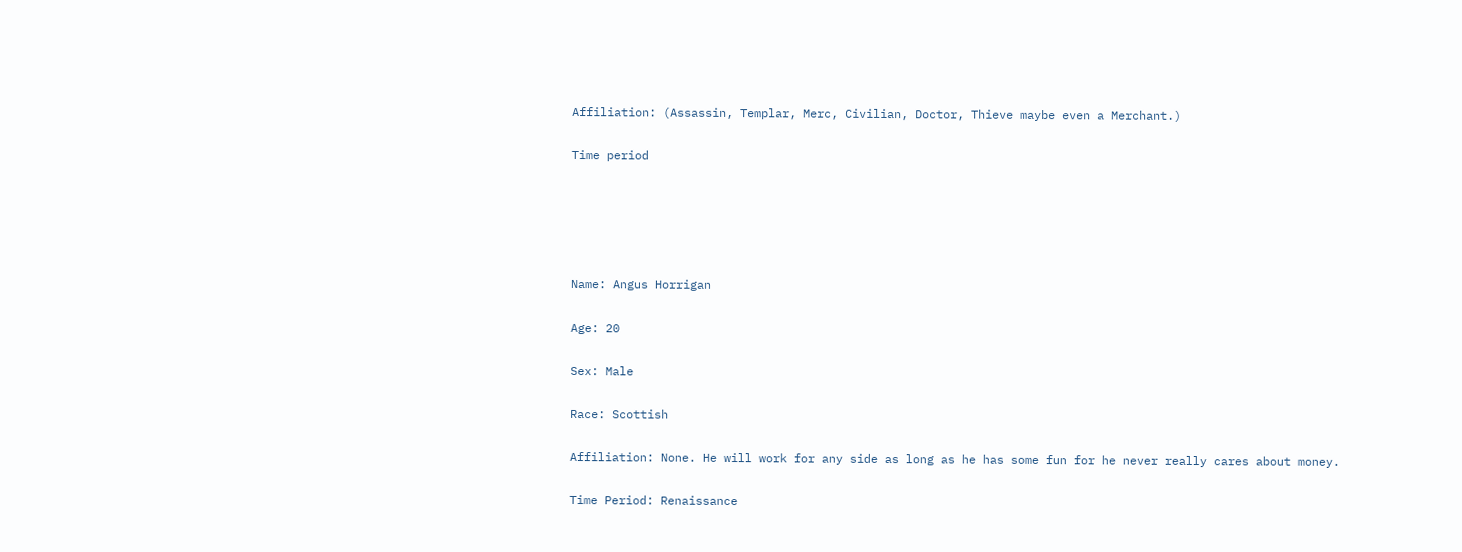Affiliation: (Assassin, Templar, Merc, Civilian, Doctor, Thieve maybe even a Merchant.)

Time period





Name: Angus Horrigan

Age: 20

Sex: Male

Race: Scottish

Affiliation: None. He will work for any side as long as he has some fun for he never really cares about money.

Time Period: Renaissance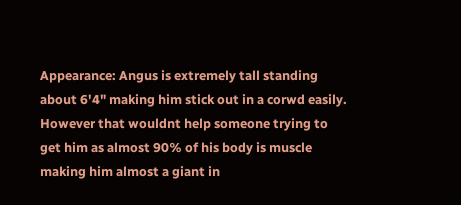Appearance: Angus is extremely tall standing about 6'4" making him stick out in a corwd easily. However that wouldnt help someone trying to get him as almost 90% of his body is muscle making him almost a giant in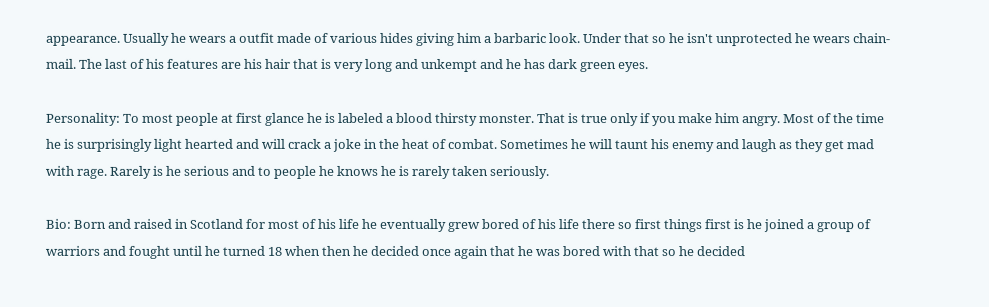appearance. Usually he wears a outfit made of various hides giving him a barbaric look. Under that so he isn't unprotected he wears chain-mail. The last of his features are his hair that is very long and unkempt and he has dark green eyes.

Personality: To most people at first glance he is labeled a blood thirsty monster. That is true only if you make him angry. Most of the time he is surprisingly light hearted and will crack a joke in the heat of combat. Sometimes he will taunt his enemy and laugh as they get mad with rage. Rarely is he serious and to people he knows he is rarely taken seriously.

Bio: Born and raised in Scotland for most of his life he eventually grew bored of his life there so first things first is he joined a group of warriors and fought until he turned 18 when then he decided once again that he was bored with that so he decided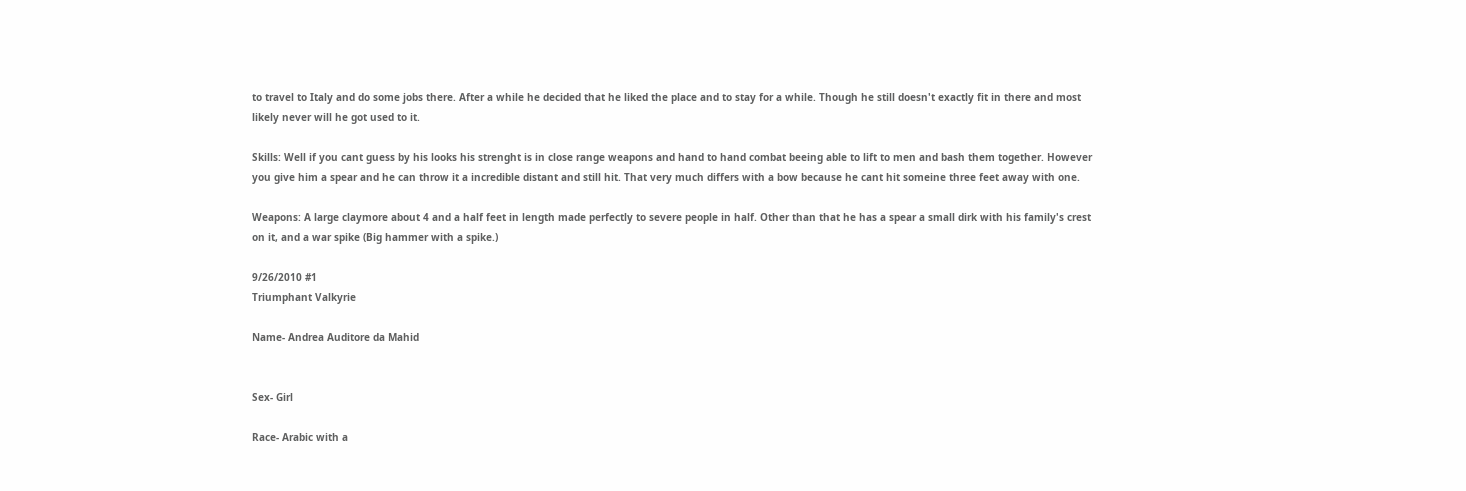to travel to Italy and do some jobs there. After a while he decided that he liked the place and to stay for a while. Though he still doesn't exactly fit in there and most likely never will he got used to it.

Skills: Well if you cant guess by his looks his strenght is in close range weapons and hand to hand combat beeing able to lift to men and bash them together. However you give him a spear and he can throw it a incredible distant and still hit. That very much differs with a bow because he cant hit someine three feet away with one.

Weapons: A large claymore about 4 and a half feet in length made perfectly to severe people in half. Other than that he has a spear a small dirk with his family's crest on it, and a war spike (Big hammer with a spike.)

9/26/2010 #1
Triumphant Valkyrie

Name- Andrea Auditore da Mahid


Sex- Girl

Race- Arabic with a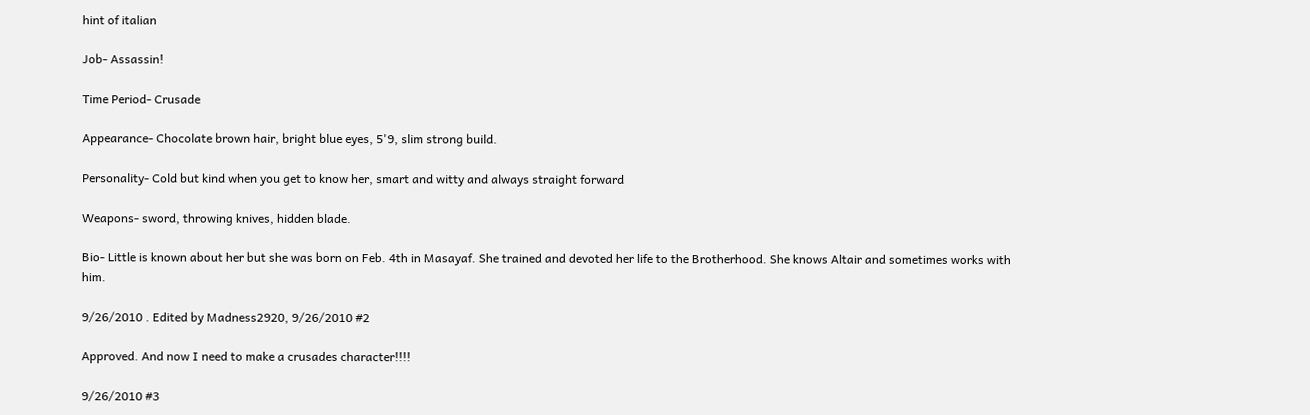hint of italian

Job- Assassin!

Time Period- Crusade

Appearance- Chocolate brown hair, bright blue eyes, 5'9, slim strong build.

Personality- Cold but kind when you get to know her, smart and witty and always straight forward

Weapons- sword, throwing knives, hidden blade.

Bio- Little is known about her but she was born on Feb. 4th in Masayaf. She trained and devoted her life to the Brotherhood. She knows Altair and sometimes works with him.

9/26/2010 . Edited by Madness2920, 9/26/2010 #2

Approved. And now I need to make a crusades character!!!!

9/26/2010 #3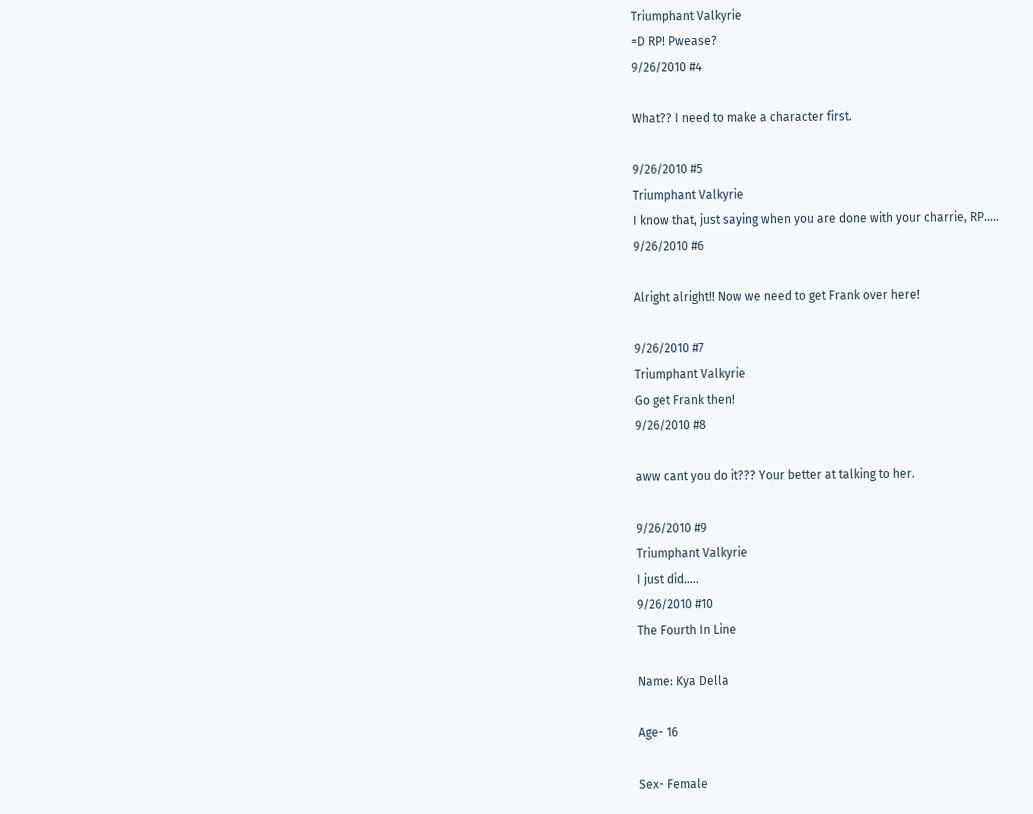Triumphant Valkyrie
=D RP! Pwease?
9/26/2010 #4

What?? I need to make a character first.

9/26/2010 #5
Triumphant Valkyrie
I know that, just saying when you are done with your charrie, RP.....
9/26/2010 #6

Alright alright!! Now we need to get Frank over here!

9/26/2010 #7
Triumphant Valkyrie
Go get Frank then!
9/26/2010 #8

aww cant you do it??? Your better at talking to her.

9/26/2010 #9
Triumphant Valkyrie
I just did.....
9/26/2010 #10
The Fourth In Line

Name: Kya Della

Age- 16

Sex- Female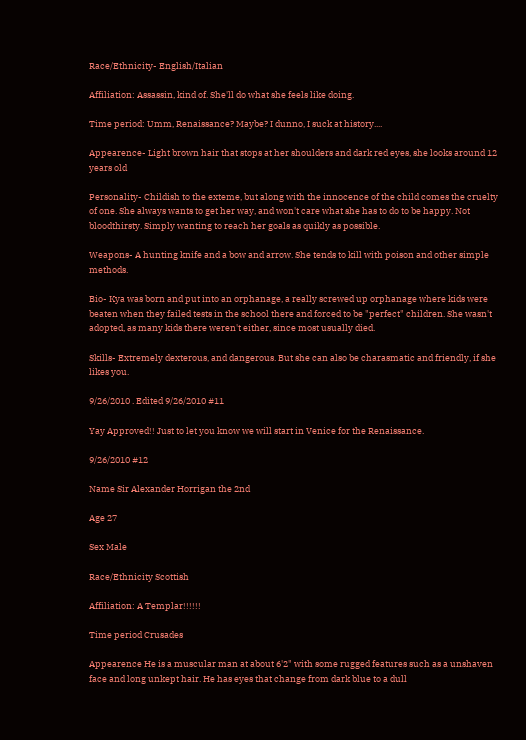Race/Ethnicity- English/Italian

Affiliation: Assassin, kind of. She'll do what she feels like doing.

Time period: Umm, Renaissance? Maybe? I dunno, I suck at history....

Appearence- Light brown hair that stops at her shoulders and dark red eyes, she looks around 12 years old

Personality- Childish to the exteme, but along with the innocence of the child comes the cruelty of one. She always wants to get her way, and won't care what she has to do to be happy. Not bloodthirsty. Simply wanting to reach her goals as quikly as possible.

Weapons- A hunting knife and a bow and arrow. She tends to kill with poison and other simple methods.

Bio- Kya was born and put into an orphanage, a really screwed up orphanage where kids were beaten when they failed tests in the school there and forced to be "perfect" children. She wasn't adopted, as many kids there weren't either, since most usually died.

Skills- Extremely dexterous, and dangerous. But she can also be charasmatic and friendly, if she likes you.

9/26/2010 . Edited 9/26/2010 #11

Yay Approved!! Just to let you know we will start in Venice for the Renaissance.

9/26/2010 #12

Name Sir Alexander Horrigan the 2nd

Age 27

Sex Male

Race/Ethnicity Scottish

Affiliation: A Templar!!!!!!

Time period Crusades

Appearence He is a muscular man at about 6'2" with some rugged features such as a unshaven face and long unkept hair. He has eyes that change from dark blue to a dull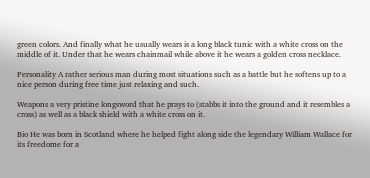green colors. And finally what he usually wears is a long black tunic with a white cross on the middle of it. Under that he wears chainmail while above it he wears a golden cross necklace.

Personality A rather serious man during most situations such as a battle but he softens up to a nice person during free time just relaxing and such.

Weapons a very pristine longsword that he prays to (stabbs it into the ground and it resembles a cross) as well as a black shield with a white cross on it.

Bio He was born in Scotland where he helped fight along side the legendary William Wallace for its freedome for a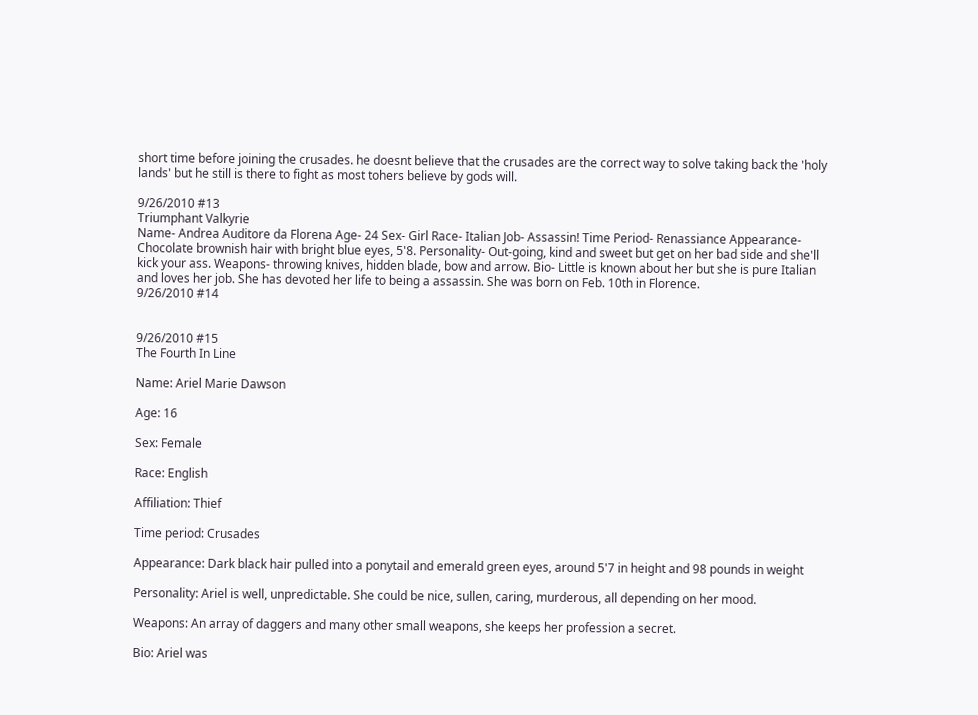short time before joining the crusades. he doesnt believe that the crusades are the correct way to solve taking back the 'holy lands' but he still is there to fight as most tohers believe by gods will.

9/26/2010 #13
Triumphant Valkyrie
Name- Andrea Auditore da Florena Age- 24 Sex- Girl Race- Italian Job- Assassin! Time Period- Renassiance Appearance- Chocolate brownish hair with bright blue eyes, 5'8. Personality- Out-going, kind and sweet but get on her bad side and she'll kick your ass. Weapons- throwing knives, hidden blade, bow and arrow. Bio- Little is known about her but she is pure Italian and loves her job. She has devoted her life to being a assassin. She was born on Feb. 10th in Florence.
9/26/2010 #14


9/26/2010 #15
The Fourth In Line

Name: Ariel Marie Dawson

Age: 16

Sex: Female

Race: English

Affiliation: Thief

Time period: Crusades

Appearance: Dark black hair pulled into a ponytail and emerald green eyes, around 5'7 in height and 98 pounds in weight

Personality: Ariel is well, unpredictable. She could be nice, sullen, caring, murderous, all depending on her mood.

Weapons: An array of daggers and many other small weapons, she keeps her profession a secret.

Bio: Ariel was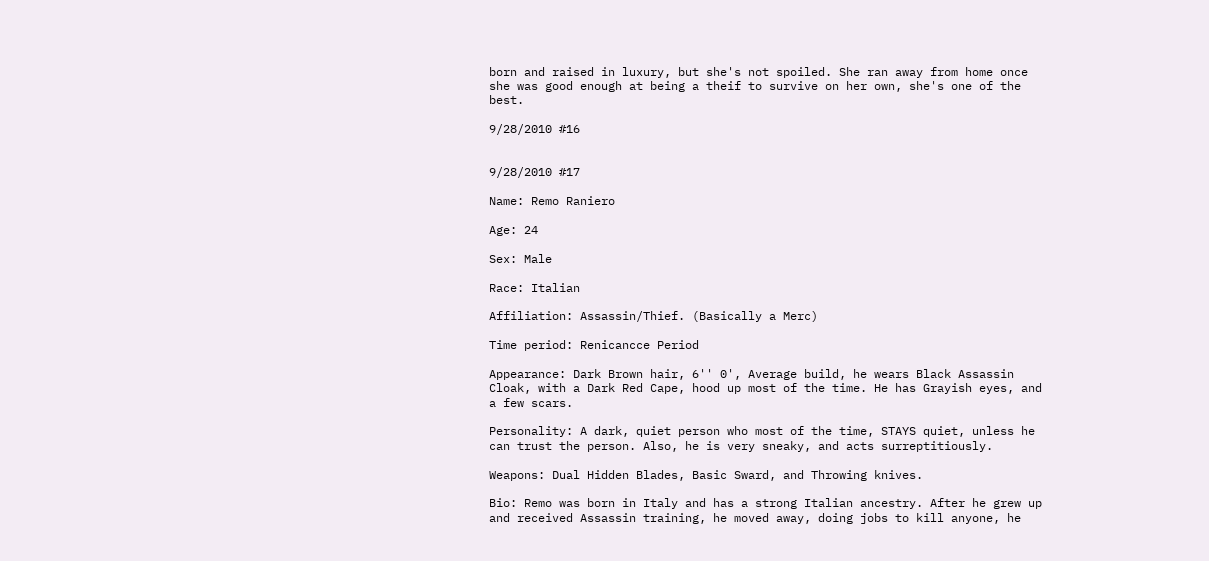born and raised in luxury, but she's not spoiled. She ran away from home once she was good enough at being a theif to survive on her own, she's one of the best.

9/28/2010 #16


9/28/2010 #17

Name: Remo Raniero

Age: 24

Sex: Male

Race: Italian

Affiliation: Assassin/Thief. (Basically a Merc)

Time period: Renicancce Period

Appearance: Dark Brown hair, 6'' 0', Average build, he wears Black Assassin Cloak, with a Dark Red Cape, hood up most of the time. He has Grayish eyes, and a few scars.

Personality: A dark, quiet person who most of the time, STAYS quiet, unless he can trust the person. Also, he is very sneaky, and acts surreptitiously.

Weapons: Dual Hidden Blades, Basic Sward, and Throwing knives.

Bio: Remo was born in Italy and has a strong Italian ancestry. After he grew up and received Assassin training, he moved away, doing jobs to kill anyone, he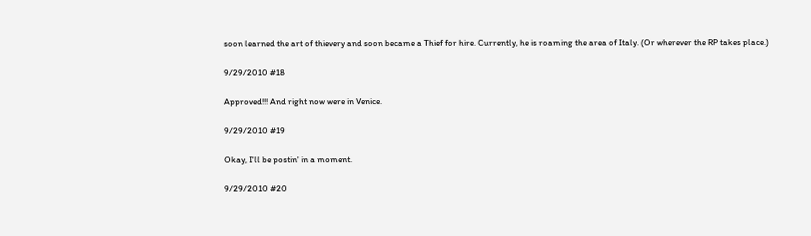soon learned the art of thievery and soon became a Thief for hire. Currently, he is roaming the area of Italy. (Or wherever the RP takes place.)

9/29/2010 #18

Approved!!! And right now were in Venice.

9/29/2010 #19

Okay, I'll be postin' in a moment.

9/29/2010 #20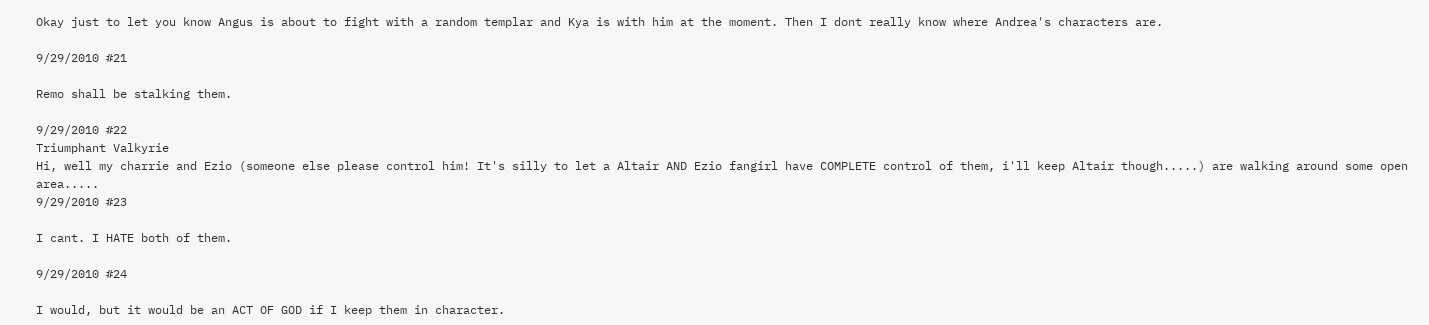Okay just to let you know Angus is about to fight with a random templar and Kya is with him at the moment. Then I dont really know where Andrea's characters are.

9/29/2010 #21

Remo shall be stalking them.

9/29/2010 #22
Triumphant Valkyrie
Hi, well my charrie and Ezio (someone else please control him! It's silly to let a Altair AND Ezio fangirl have COMPLETE control of them, i'll keep Altair though.....) are walking around some open area.....
9/29/2010 #23

I cant. I HATE both of them.

9/29/2010 #24

I would, but it would be an ACT OF GOD if I keep them in character.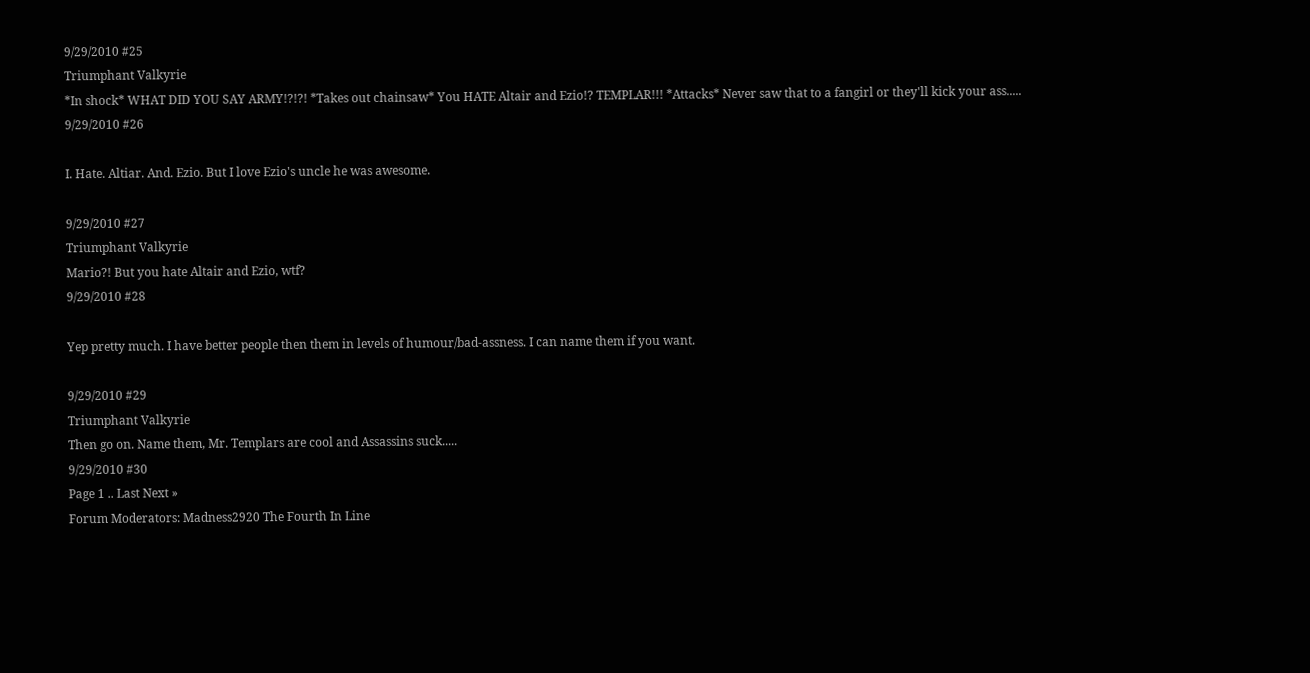9/29/2010 #25
Triumphant Valkyrie
*In shock* WHAT DID YOU SAY ARMY!?!?! *Takes out chainsaw* You HATE Altair and Ezio!? TEMPLAR!!! *Attacks* Never saw that to a fangirl or they'll kick your ass.....
9/29/2010 #26

I. Hate. Altiar. And. Ezio. But I love Ezio's uncle he was awesome.

9/29/2010 #27
Triumphant Valkyrie
Mario?! But you hate Altair and Ezio, wtf?
9/29/2010 #28

Yep pretty much. I have better people then them in levels of humour/bad-assness. I can name them if you want.

9/29/2010 #29
Triumphant Valkyrie
Then go on. Name them, Mr. Templars are cool and Assassins suck.....
9/29/2010 #30
Page 1 .. Last Next »
Forum Moderators: Madness2920 The Fourth In Line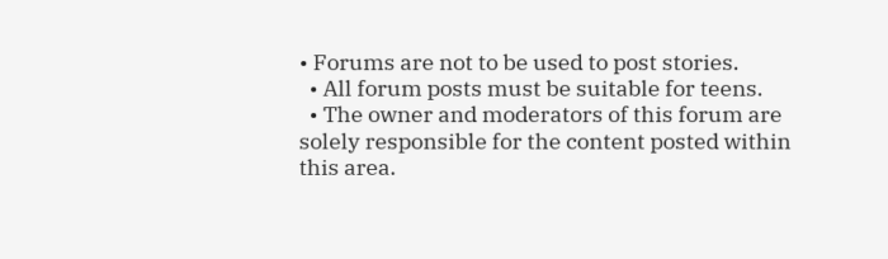• Forums are not to be used to post stories.
  • All forum posts must be suitable for teens.
  • The owner and moderators of this forum are solely responsible for the content posted within this area.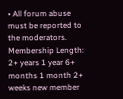• All forum abuse must be reported to the moderators.
Membership Length: 2+ years 1 year 6+ months 1 month 2+ weeks new member